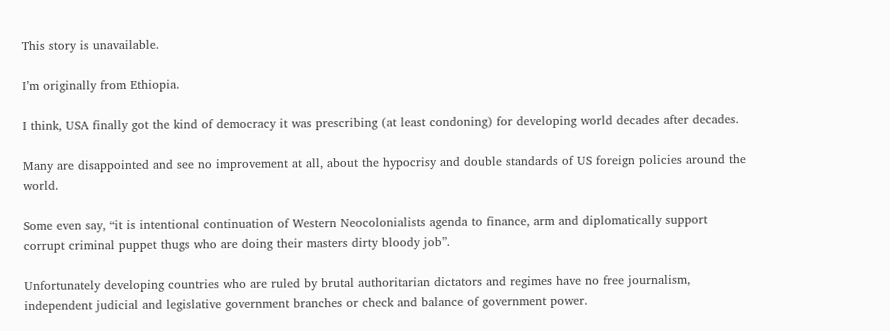This story is unavailable.

I’m originally from Ethiopia.

I think, USA finally got the kind of democracy it was prescribing (at least condoning) for developing world decades after decades.

Many are disappointed and see no improvement at all, about the hypocrisy and double standards of US foreign policies around the world.

Some even say, “it is intentional continuation of Western Neocolonialists agenda to finance, arm and diplomatically support corrupt criminal puppet thugs who are doing their masters dirty bloody job”.

Unfortunately developing countries who are ruled by brutal authoritarian dictators and regimes have no free journalism, independent judicial and legislative government branches or check and balance of government power.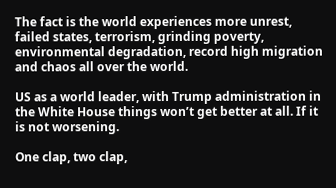The fact is the world experiences more unrest, failed states, terrorism, grinding poverty, environmental degradation, record high migration and chaos all over the world.

US as a world leader, with Trump administration in the White House things won’t get better at all. If it is not worsening.

One clap, two clap,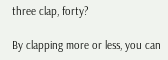three clap, forty?

By clapping more or less, you can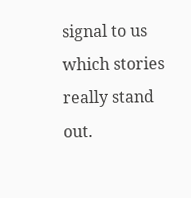signal to us which stories really stand out.